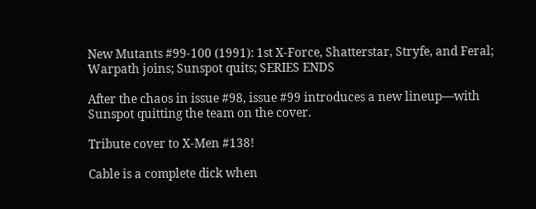New Mutants #99-100 (1991): 1st X-Force, Shatterstar, Stryfe, and Feral; Warpath joins; Sunspot quits; SERIES ENDS

After the chaos in issue #98, issue #99 introduces a new lineup—with Sunspot quitting the team on the cover.

Tribute cover to X-Men #138!

Cable is a complete dick when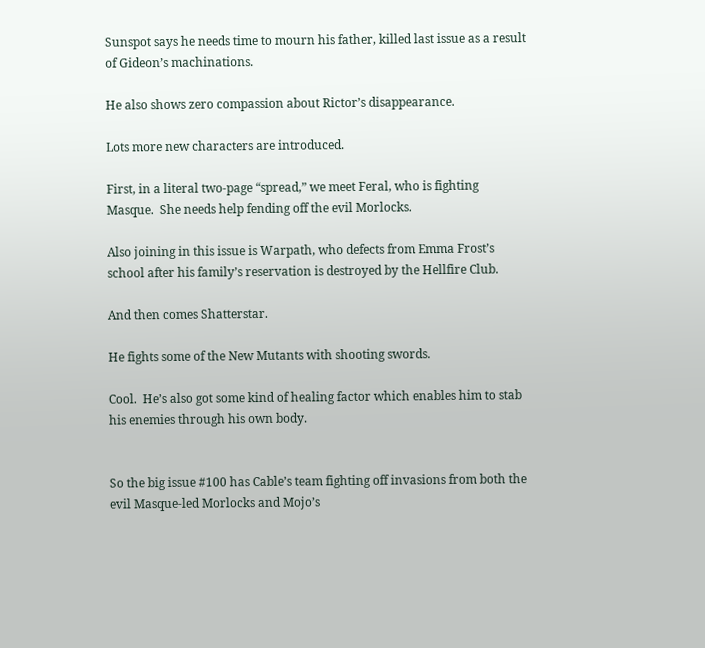Sunspot says he needs time to mourn his father, killed last issue as a result of Gideon’s machinations.

He also shows zero compassion about Rictor’s disappearance.

Lots more new characters are introduced.

First, in a literal two-page “spread,” we meet Feral, who is fighting Masque.  She needs help fending off the evil Morlocks.

Also joining in this issue is Warpath, who defects from Emma Frost’s school after his family’s reservation is destroyed by the Hellfire Club.

And then comes Shatterstar.

He fights some of the New Mutants with shooting swords.

Cool.  He’s also got some kind of healing factor which enables him to stab his enemies through his own body.


So the big issue #100 has Cable’s team fighting off invasions from both the evil Masque-led Morlocks and Mojo’s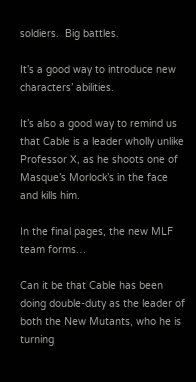soldiers.  Big battles.

It’s a good way to introduce new characters’ abilities.

It’s also a good way to remind us that Cable is a leader wholly unlike Professor X, as he shoots one of Masque’s Morlock’s in the face and kills him.

In the final pages, the new MLF team forms…

Can it be that Cable has been doing double-duty as the leader of both the New Mutants, who he is turning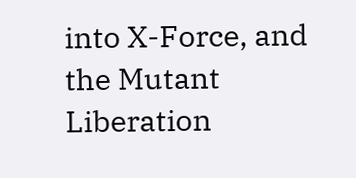into X-Force, and the Mutant Liberation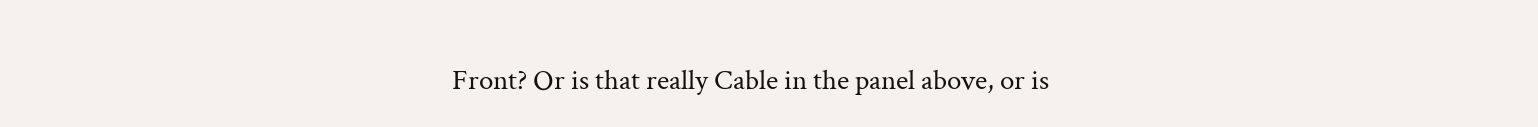Front? Or is that really Cable in the panel above, or is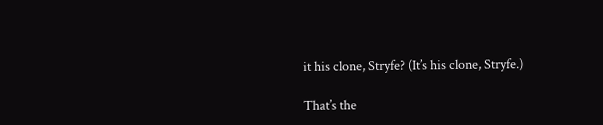it his clone, Stryfe? (It’s his clone, Stryfe.)

That’s the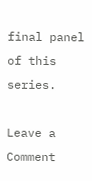final panel of this series.

Leave a Comment